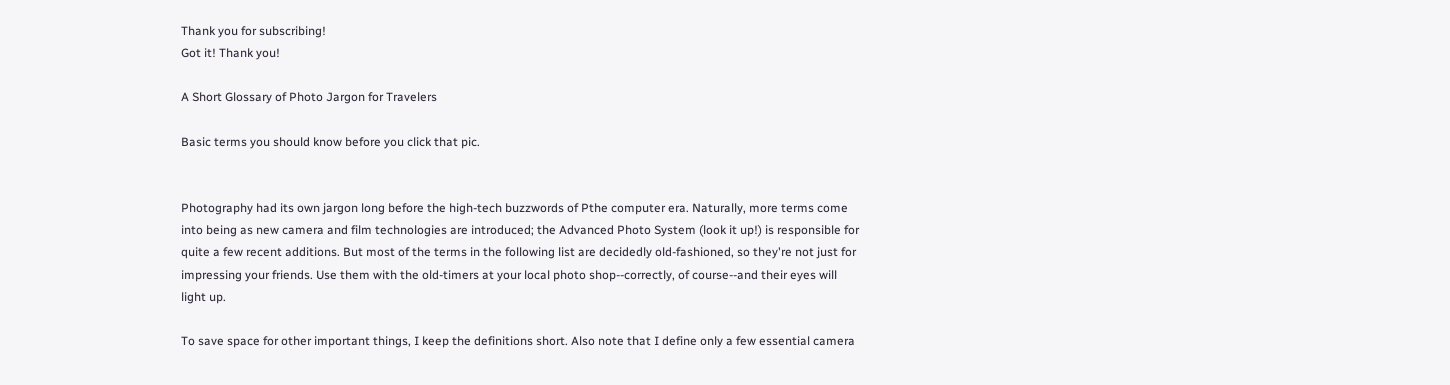Thank you for subscribing!
Got it! Thank you!

A Short Glossary of Photo Jargon for Travelers

Basic terms you should know before you click that pic.


Photography had its own jargon long before the high-tech buzzwords of Pthe computer era. Naturally, more terms come into being as new camera and film technologies are introduced; the Advanced Photo System (look it up!) is responsible for quite a few recent additions. But most of the terms in the following list are decidedly old-fashioned, so they're not just for impressing your friends. Use them with the old-timers at your local photo shop--correctly, of course--and their eyes will light up.

To save space for other important things, I keep the definitions short. Also note that I define only a few essential camera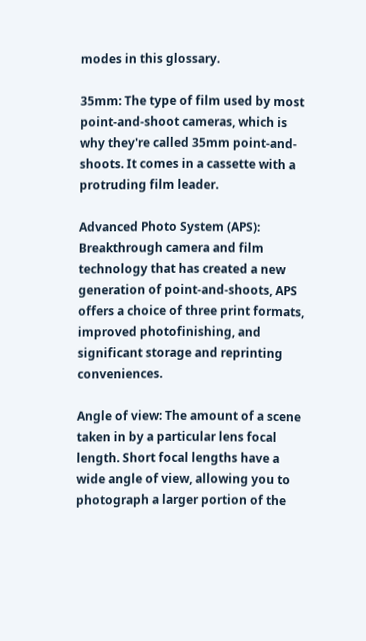modes in this glossary.

35mm: The type of film used by most point-and-shoot cameras, which is why they're called 35mm point-and-shoots. It comes in a cassette with a protruding film leader.

Advanced Photo System (APS): Breakthrough camera and film technology that has created a new generation of point-and-shoots, APS offers a choice of three print formats, improved photofinishing, and significant storage and reprinting conveniences.

Angle of view: The amount of a scene taken in by a particular lens focal length. Short focal lengths have a wide angle of view, allowing you to photograph a larger portion of the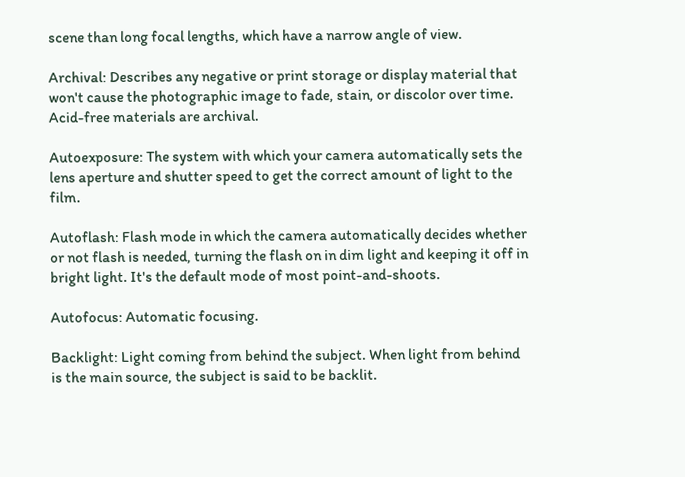scene than long focal lengths, which have a narrow angle of view.

Archival: Describes any negative or print storage or display material that won't cause the photographic image to fade, stain, or discolor over time. Acid-free materials are archival.

Autoexposure: The system with which your camera automatically sets the lens aperture and shutter speed to get the correct amount of light to the film.

Autoflash: Flash mode in which the camera automatically decides whether or not flash is needed, turning the flash on in dim light and keeping it off in bright light. It's the default mode of most point-and-shoots.

Autofocus: Automatic focusing.

Backlight: Light coming from behind the subject. When light from behind is the main source, the subject is said to be backlit.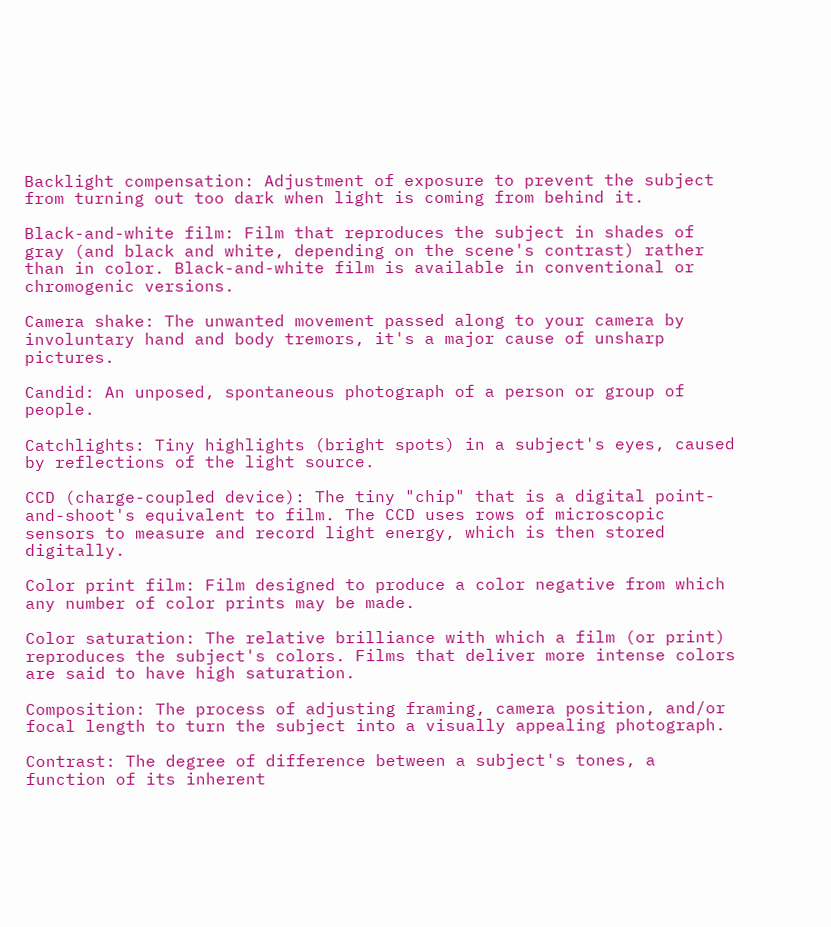Backlight compensation: Adjustment of exposure to prevent the subject from turning out too dark when light is coming from behind it.

Black-and-white film: Film that reproduces the subject in shades of gray (and black and white, depending on the scene's contrast) rather than in color. Black-and-white film is available in conventional or chromogenic versions.

Camera shake: The unwanted movement passed along to your camera by involuntary hand and body tremors, it's a major cause of unsharp pictures.

Candid: An unposed, spontaneous photograph of a person or group of people.

Catchlights: Tiny highlights (bright spots) in a subject's eyes, caused by reflections of the light source.

CCD (charge-coupled device): The tiny "chip" that is a digital point-and-shoot's equivalent to film. The CCD uses rows of microscopic sensors to measure and record light energy, which is then stored digitally.

Color print film: Film designed to produce a color negative from which any number of color prints may be made.

Color saturation: The relative brilliance with which a film (or print) reproduces the subject's colors. Films that deliver more intense colors are said to have high saturation.

Composition: The process of adjusting framing, camera position, and/or focal length to turn the subject into a visually appealing photograph.

Contrast: The degree of difference between a subject's tones, a function of its inherent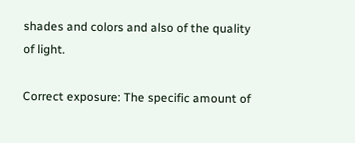shades and colors and also of the quality of light.

Correct exposure: The specific amount of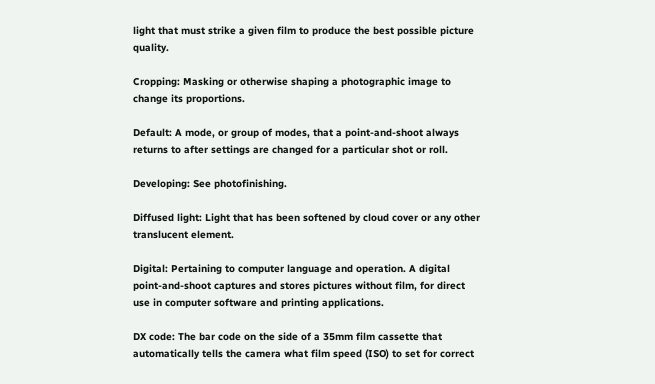light that must strike a given film to produce the best possible picture quality.

Cropping: Masking or otherwise shaping a photographic image to change its proportions.

Default: A mode, or group of modes, that a point-and-shoot always returns to after settings are changed for a particular shot or roll.

Developing: See photofinishing.

Diffused light: Light that has been softened by cloud cover or any other translucent element.

Digital: Pertaining to computer language and operation. A digital point-and-shoot captures and stores pictures without film, for direct use in computer software and printing applications.

DX code: The bar code on the side of a 35mm film cassette that automatically tells the camera what film speed (ISO) to set for correct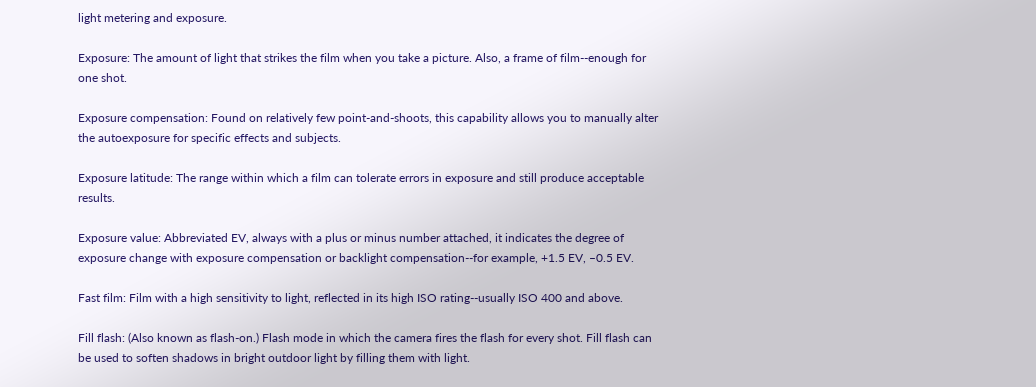light metering and exposure.

Exposure: The amount of light that strikes the film when you take a picture. Also, a frame of film--enough for one shot.

Exposure compensation: Found on relatively few point-and-shoots, this capability allows you to manually alter the autoexposure for specific effects and subjects.

Exposure latitude: The range within which a film can tolerate errors in exposure and still produce acceptable results.

Exposure value: Abbreviated EV, always with a plus or minus number attached, it indicates the degree of exposure change with exposure compensation or backlight compensation--for example, +1.5 EV, –0.5 EV.

Fast film: Film with a high sensitivity to light, reflected in its high ISO rating--usually ISO 400 and above.

Fill flash: (Also known as flash-on.) Flash mode in which the camera fires the flash for every shot. Fill flash can be used to soften shadows in bright outdoor light by filling them with light.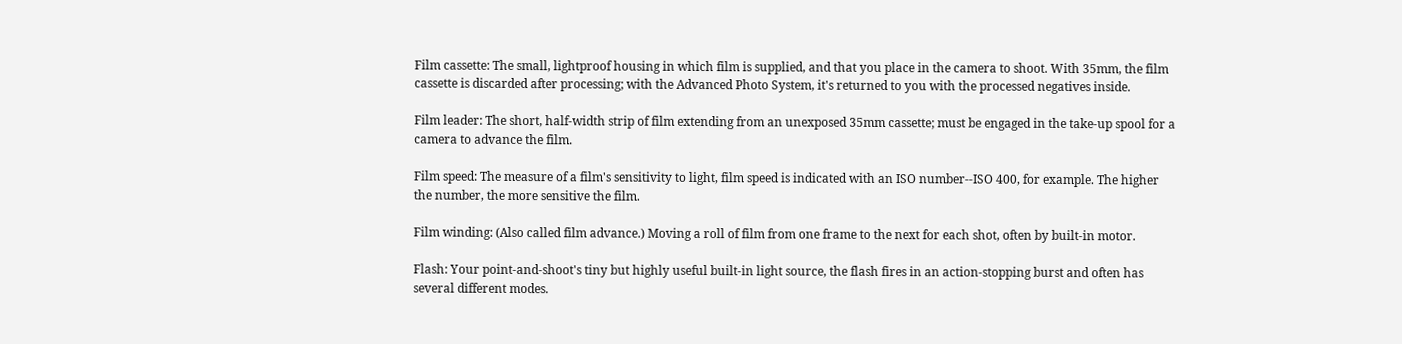Film cassette: The small, lightproof housing in which film is supplied, and that you place in the camera to shoot. With 35mm, the film cassette is discarded after processing; with the Advanced Photo System, it's returned to you with the processed negatives inside.

Film leader: The short, half-width strip of film extending from an unexposed 35mm cassette; must be engaged in the take-up spool for a camera to advance the film.

Film speed: The measure of a film's sensitivity to light, film speed is indicated with an ISO number--ISO 400, for example. The higher the number, the more sensitive the film.

Film winding: (Also called film advance.) Moving a roll of film from one frame to the next for each shot, often by built-in motor.

Flash: Your point-and-shoot's tiny but highly useful built-in light source, the flash fires in an action-stopping burst and often has several different modes.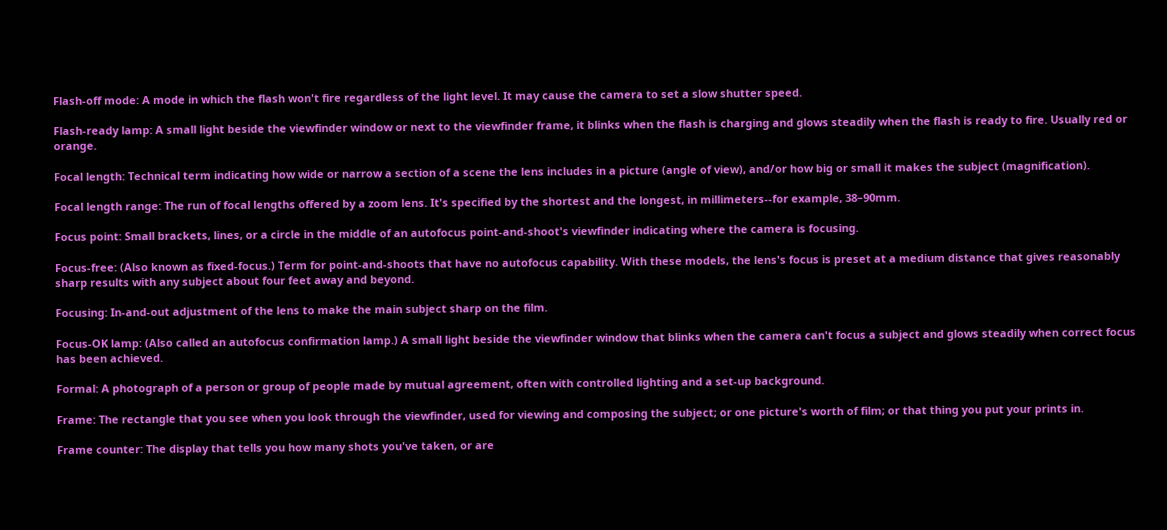Flash-off mode: A mode in which the flash won't fire regardless of the light level. It may cause the camera to set a slow shutter speed.

Flash-ready lamp: A small light beside the viewfinder window or next to the viewfinder frame, it blinks when the flash is charging and glows steadily when the flash is ready to fire. Usually red or orange.

Focal length: Technical term indicating how wide or narrow a section of a scene the lens includes in a picture (angle of view), and/or how big or small it makes the subject (magnification).

Focal length range: The run of focal lengths offered by a zoom lens. It's specified by the shortest and the longest, in millimeters--for example, 38–90mm.

Focus point: Small brackets, lines, or a circle in the middle of an autofocus point-and-shoot's viewfinder indicating where the camera is focusing.

Focus-free: (Also known as fixed-focus.) Term for point-and-shoots that have no autofocus capability. With these models, the lens's focus is preset at a medium distance that gives reasonably sharp results with any subject about four feet away and beyond.

Focusing: In-and-out adjustment of the lens to make the main subject sharp on the film.

Focus-OK lamp: (Also called an autofocus confirmation lamp.) A small light beside the viewfinder window that blinks when the camera can't focus a subject and glows steadily when correct focus has been achieved.

Formal: A photograph of a person or group of people made by mutual agreement, often with controlled lighting and a set-up background.

Frame: The rectangle that you see when you look through the viewfinder, used for viewing and composing the subject; or one picture's worth of film; or that thing you put your prints in.

Frame counter: The display that tells you how many shots you've taken, or are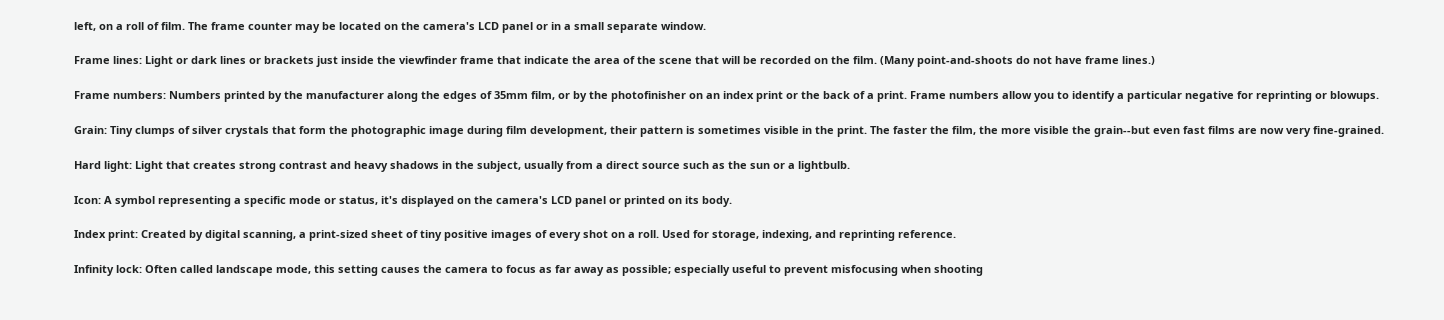left, on a roll of film. The frame counter may be located on the camera's LCD panel or in a small separate window.

Frame lines: Light or dark lines or brackets just inside the viewfinder frame that indicate the area of the scene that will be recorded on the film. (Many point-and-shoots do not have frame lines.)

Frame numbers: Numbers printed by the manufacturer along the edges of 35mm film, or by the photofinisher on an index print or the back of a print. Frame numbers allow you to identify a particular negative for reprinting or blowups.

Grain: Tiny clumps of silver crystals that form the photographic image during film development, their pattern is sometimes visible in the print. The faster the film, the more visible the grain--but even fast films are now very fine-grained.

Hard light: Light that creates strong contrast and heavy shadows in the subject, usually from a direct source such as the sun or a lightbulb.

Icon: A symbol representing a specific mode or status, it's displayed on the camera's LCD panel or printed on its body.

Index print: Created by digital scanning, a print-sized sheet of tiny positive images of every shot on a roll. Used for storage, indexing, and reprinting reference.

Infinity lock: Often called landscape mode, this setting causes the camera to focus as far away as possible; especially useful to prevent misfocusing when shooting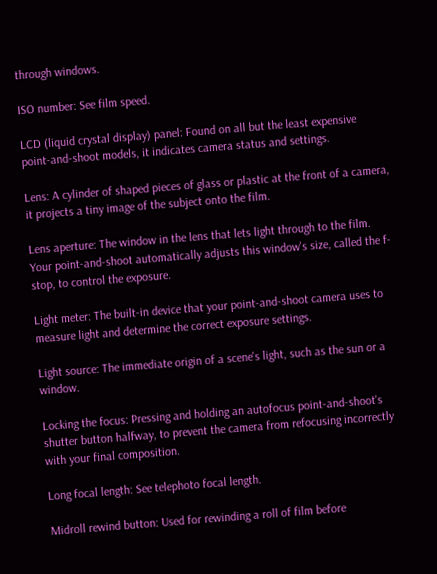through windows.

ISO number: See film speed.

LCD (liquid crystal display) panel: Found on all but the least expensive point-and-shoot models, it indicates camera status and settings.

Lens: A cylinder of shaped pieces of glass or plastic at the front of a camera, it projects a tiny image of the subject onto the film.

Lens aperture: The window in the lens that lets light through to the film. Your point-and-shoot automatically adjusts this window's size, called the f-stop, to control the exposure.

Light meter: The built-in device that your point-and-shoot camera uses to measure light and determine the correct exposure settings.

Light source: The immediate origin of a scene's light, such as the sun or a window.

Locking the focus: Pressing and holding an autofocus point-and-shoot's shutter button halfway, to prevent the camera from refocusing incorrectly with your final composition.

Long focal length: See telephoto focal length.

Midroll rewind button: Used for rewinding a roll of film before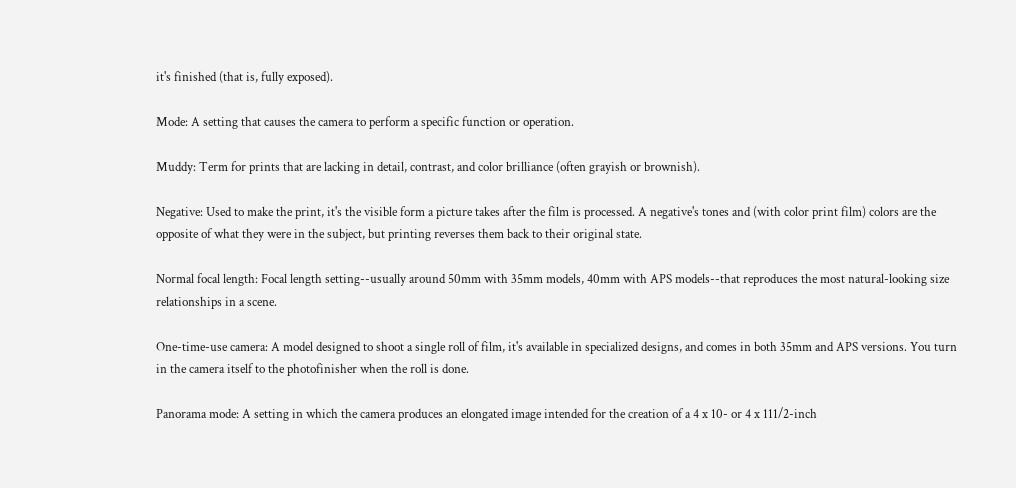it's finished (that is, fully exposed).

Mode: A setting that causes the camera to perform a specific function or operation.

Muddy: Term for prints that are lacking in detail, contrast, and color brilliance (often grayish or brownish).

Negative: Used to make the print, it's the visible form a picture takes after the film is processed. A negative's tones and (with color print film) colors are the opposite of what they were in the subject, but printing reverses them back to their original state.

Normal focal length: Focal length setting--usually around 50mm with 35mm models, 40mm with APS models--that reproduces the most natural-looking size relationships in a scene.

One-time-use camera: A model designed to shoot a single roll of film, it's available in specialized designs, and comes in both 35mm and APS versions. You turn in the camera itself to the photofinisher when the roll is done.

Panorama mode: A setting in which the camera produces an elongated image intended for the creation of a 4 x 10- or 4 x 111/2-inch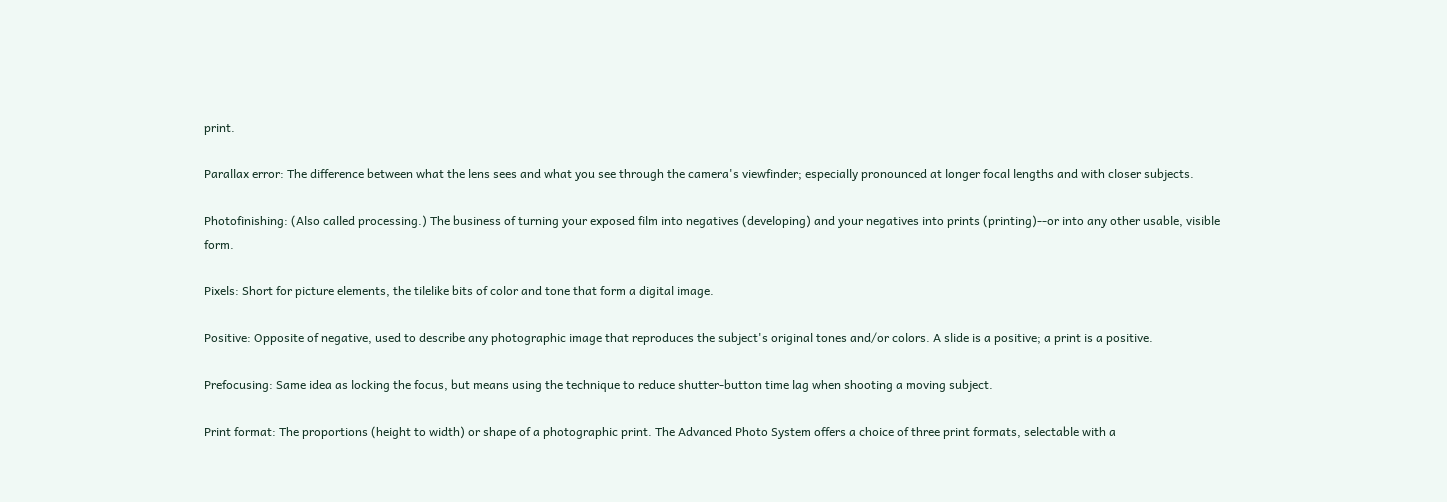print.

Parallax error: The difference between what the lens sees and what you see through the camera's viewfinder; especially pronounced at longer focal lengths and with closer subjects.

Photofinishing: (Also called processing.) The business of turning your exposed film into negatives (developing) and your negatives into prints (printing)--or into any other usable, visible form.

Pixels: Short for picture elements, the tilelike bits of color and tone that form a digital image.

Positive: Opposite of negative, used to describe any photographic image that reproduces the subject's original tones and/or colors. A slide is a positive; a print is a positive.

Prefocusing: Same idea as locking the focus, but means using the technique to reduce shutter-button time lag when shooting a moving subject.

Print format: The proportions (height to width) or shape of a photographic print. The Advanced Photo System offers a choice of three print formats, selectable with a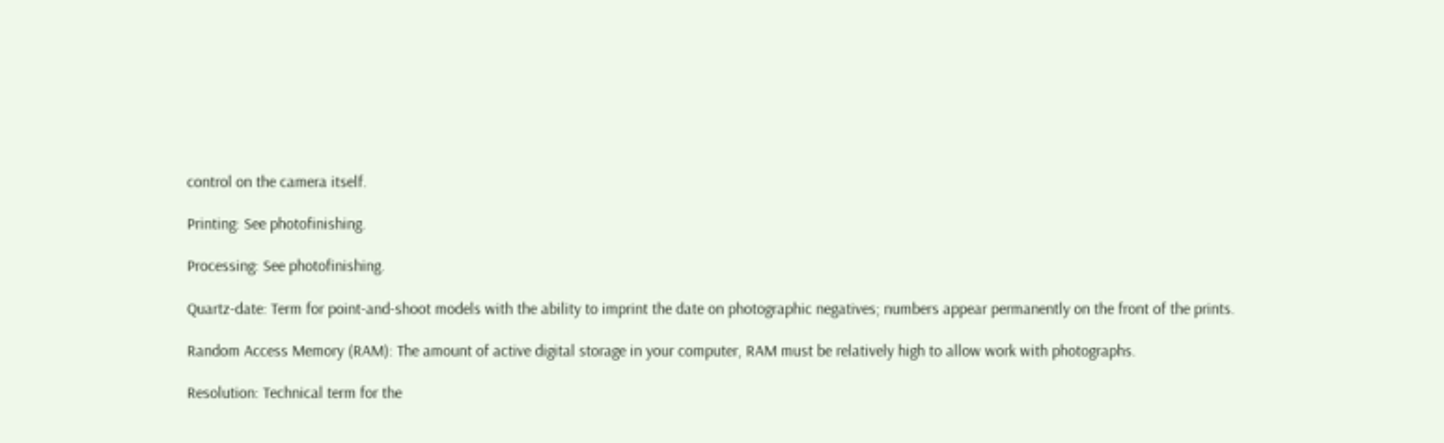control on the camera itself.

Printing: See photofinishing.

Processing: See photofinishing.

Quartz-date: Term for point-and-shoot models with the ability to imprint the date on photographic negatives; numbers appear permanently on the front of the prints.

Random Access Memory (RAM): The amount of active digital storage in your computer, RAM must be relatively high to allow work with photographs.

Resolution: Technical term for the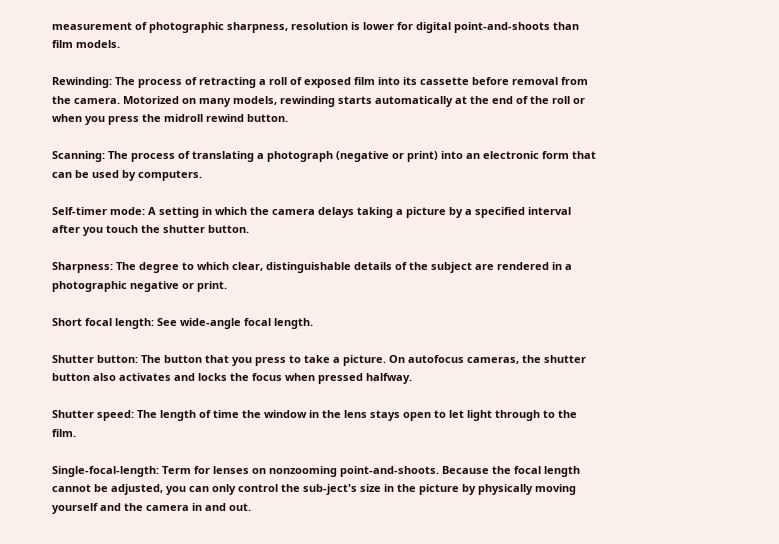measurement of photographic sharpness, resolution is lower for digital point-and-shoots than film models.

Rewinding: The process of retracting a roll of exposed film into its cassette before removal from the camera. Motorized on many models, rewinding starts automatically at the end of the roll or when you press the midroll rewind button.

Scanning: The process of translating a photograph (negative or print) into an electronic form that can be used by computers.

Self-timer mode: A setting in which the camera delays taking a picture by a specified interval after you touch the shutter button.

Sharpness: The degree to which clear, distinguishable details of the subject are rendered in a photographic negative or print.

Short focal length: See wide-angle focal length.

Shutter button: The button that you press to take a picture. On autofocus cameras, the shutter button also activates and locks the focus when pressed halfway.

Shutter speed: The length of time the window in the lens stays open to let light through to the film.

Single-focal-length: Term for lenses on nonzooming point-and-shoots. Because the focal length cannot be adjusted, you can only control the sub-ject's size in the picture by physically moving yourself and the camera in and out.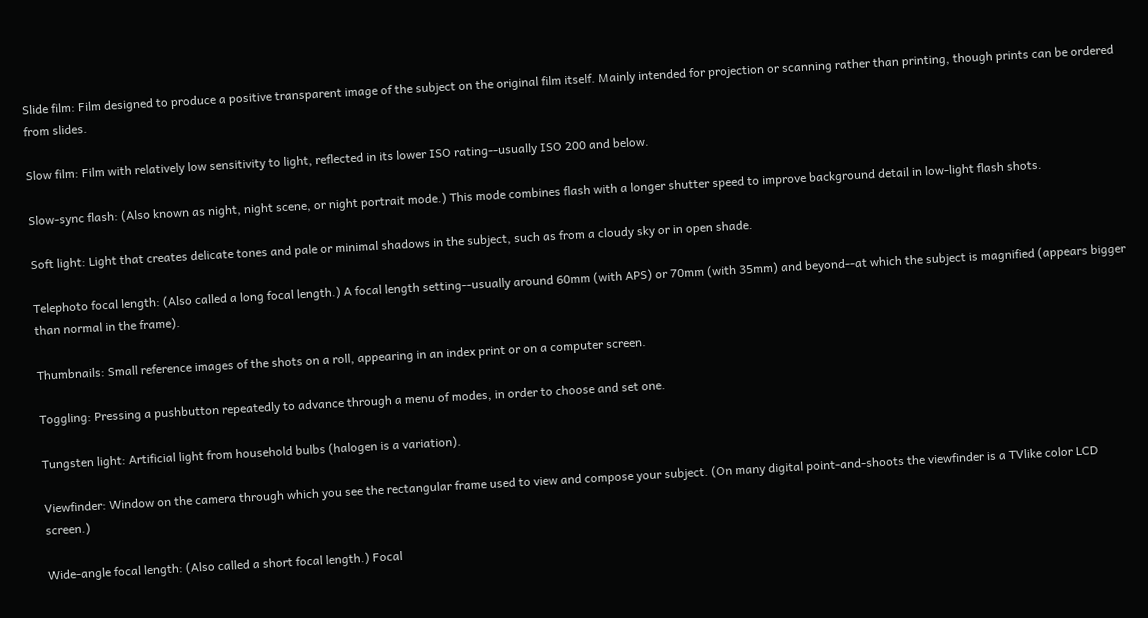Slide film: Film designed to produce a positive transparent image of the subject on the original film itself. Mainly intended for projection or scanning rather than printing, though prints can be ordered from slides.

Slow film: Film with relatively low sensitivity to light, reflected in its lower ISO rating--usually ISO 200 and below.

Slow-sync flash: (Also known as night, night scene, or night portrait mode.) This mode combines flash with a longer shutter speed to improve background detail in low-light flash shots.

Soft light: Light that creates delicate tones and pale or minimal shadows in the subject, such as from a cloudy sky or in open shade.

Telephoto focal length: (Also called a long focal length.) A focal length setting--usually around 60mm (with APS) or 70mm (with 35mm) and beyond--at which the subject is magnified (appears bigger than normal in the frame).

Thumbnails: Small reference images of the shots on a roll, appearing in an index print or on a computer screen.

Toggling: Pressing a pushbutton repeatedly to advance through a menu of modes, in order to choose and set one.

Tungsten light: Artificial light from household bulbs (halogen is a variation).

Viewfinder: Window on the camera through which you see the rectangular frame used to view and compose your subject. (On many digital point-and-shoots the viewfinder is a TVlike color LCD screen.)

Wide-angle focal length: (Also called a short focal length.) Focal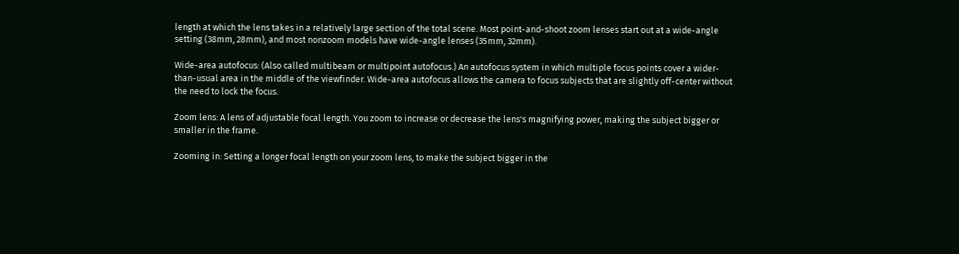length at which the lens takes in a relatively large section of the total scene. Most point-and-shoot zoom lenses start out at a wide-angle setting (38mm, 28mm), and most nonzoom models have wide-angle lenses (35mm, 32mm).

Wide-area autofocus: (Also called multibeam or multipoint autofocus.) An autofocus system in which multiple focus points cover a wider-than-usual area in the middle of the viewfinder. Wide-area autofocus allows the camera to focus subjects that are slightly off-center without the need to lock the focus.

Zoom lens: A lens of adjustable focal length. You zoom to increase or decrease the lens's magnifying power, making the subject bigger or smaller in the frame.

Zooming in: Setting a longer focal length on your zoom lens, to make the subject bigger in the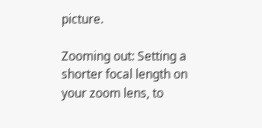picture.

Zooming out: Setting a shorter focal length on your zoom lens, to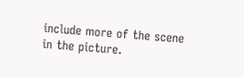include more of the scene in the picture.